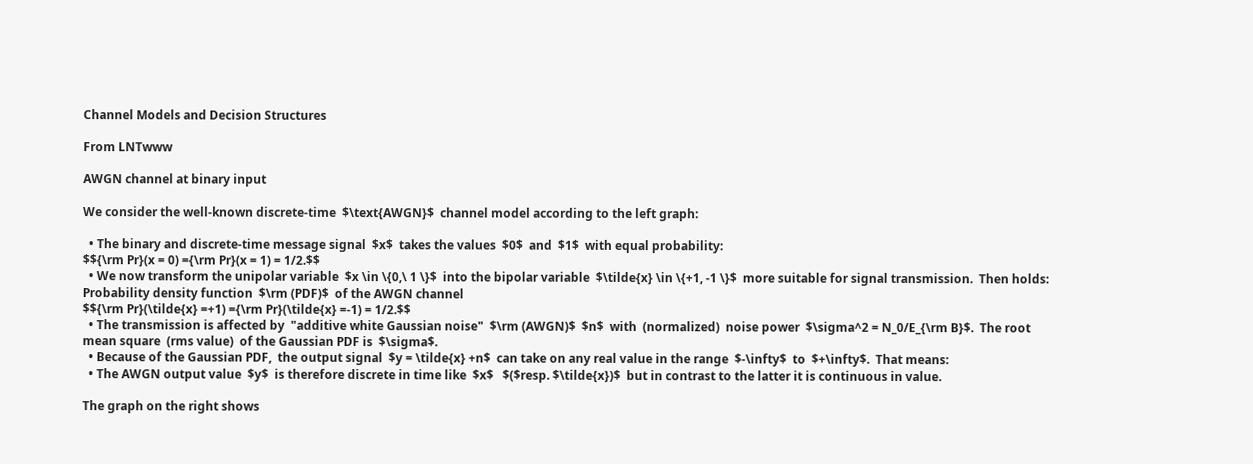Channel Models and Decision Structures

From LNTwww

AWGN channel at binary input

We consider the well-known discrete-time  $\text{AWGN}$  channel model according to the left graph:

  • The binary and discrete-time message signal  $x$  takes the values  $0$  and  $1$  with equal probability:
$${\rm Pr}(x = 0) ={\rm Pr}(x = 1) = 1/2.$$
  • We now transform the unipolar variable  $x \in \{0,\ 1 \}$  into the bipolar variable  $\tilde{x} \in \{+1, -1 \}$  more suitable for signal transmission.  Then holds:
Probability density function  $\rm (PDF)$  of the AWGN channel
$${\rm Pr}(\tilde{x} =+1) ={\rm Pr}(\tilde{x} =-1) = 1/2.$$
  • The transmission is affected by  "additive white Gaussian noise"  $\rm (AWGN)$  $n$  with  (normalized)  noise power  $\sigma^2 = N_0/E_{\rm B}$.  The root mean square  (rms value)  of the Gaussian PDF is  $\sigma$.
  • Because of the Gaussian PDF,  the output signal  $y = \tilde{x} +n$  can take on any real value in the range  $-\infty$  to  $+\infty$.  That means:
  • The AWGN output value  $y$  is therefore discrete in time like  $x$   $($resp. $\tilde{x})$  but in contrast to the latter it is continuous in value.

The graph on the right shows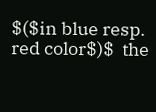$($in blue resp. red color$)$  the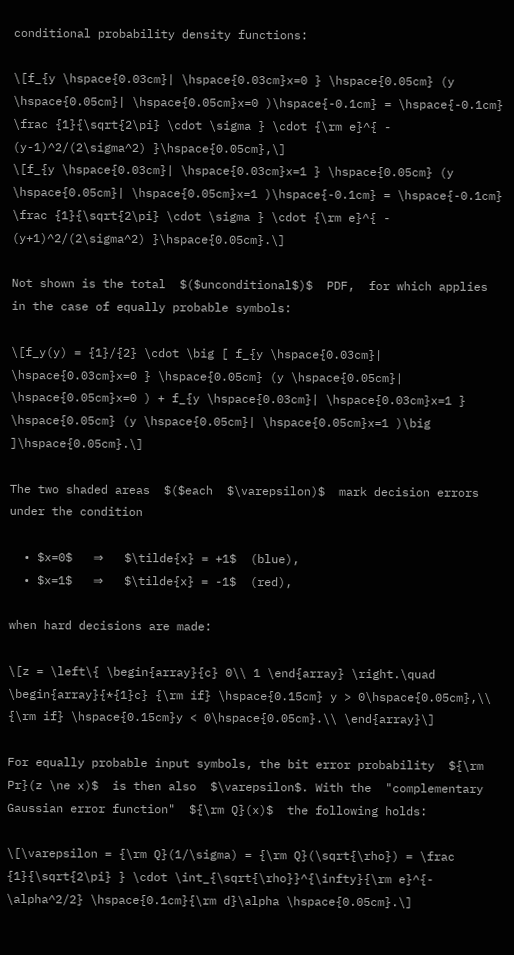conditional probability density functions:

\[f_{y \hspace{0.03cm}| \hspace{0.03cm}x=0 } \hspace{0.05cm} (y \hspace{0.05cm}| \hspace{0.05cm}x=0 )\hspace{-0.1cm} = \hspace{-0.1cm} \frac {1}{\sqrt{2\pi} \cdot \sigma } \cdot {\rm e}^{ - (y-1)^2/(2\sigma^2) }\hspace{0.05cm},\]
\[f_{y \hspace{0.03cm}| \hspace{0.03cm}x=1 } \hspace{0.05cm} (y \hspace{0.05cm}| \hspace{0.05cm}x=1 )\hspace{-0.1cm} = \hspace{-0.1cm} \frac {1}{\sqrt{2\pi} \cdot \sigma } \cdot {\rm e}^{ - (y+1)^2/(2\sigma^2) }\hspace{0.05cm}.\]

Not shown is the total  $($unconditional$)$  PDF,  for which applies in the case of equally probable symbols:

\[f_y(y) = {1}/{2} \cdot \big [ f_{y \hspace{0.03cm}| \hspace{0.03cm}x=0 } \hspace{0.05cm} (y \hspace{0.05cm}| \hspace{0.05cm}x=0 ) + f_{y \hspace{0.03cm}| \hspace{0.03cm}x=1 } \hspace{0.05cm} (y \hspace{0.05cm}| \hspace{0.05cm}x=1 )\big ]\hspace{0.05cm}.\]

The two shaded areas  $($each  $\varepsilon)$  mark decision errors under the condition

  • $x=0$   ⇒   $\tilde{x} = +1$  (blue),
  • $x=1$   ⇒   $\tilde{x} = -1$  (red),

when hard decisions are made:

\[z = \left\{ \begin{array}{c} 0\\ 1 \end{array} \right.\quad \begin{array}{*{1}c} {\rm if} \hspace{0.15cm} y > 0\hspace{0.05cm},\\ {\rm if} \hspace{0.15cm}y < 0\hspace{0.05cm}.\\ \end{array}\]

For equally probable input symbols, the bit error probability  ${\rm Pr}(z \ne x)$  is then also  $\varepsilon$. With the  "complementary Gaussian error function"  ${\rm Q}(x)$  the following holds:

\[\varepsilon = {\rm Q}(1/\sigma) = {\rm Q}(\sqrt{\rho}) = \frac {1}{\sqrt{2\pi} } \cdot \int_{\sqrt{\rho}}^{\infty}{\rm e}^{- \alpha^2/2} \hspace{0.1cm}{\rm d}\alpha \hspace{0.05cm}.\]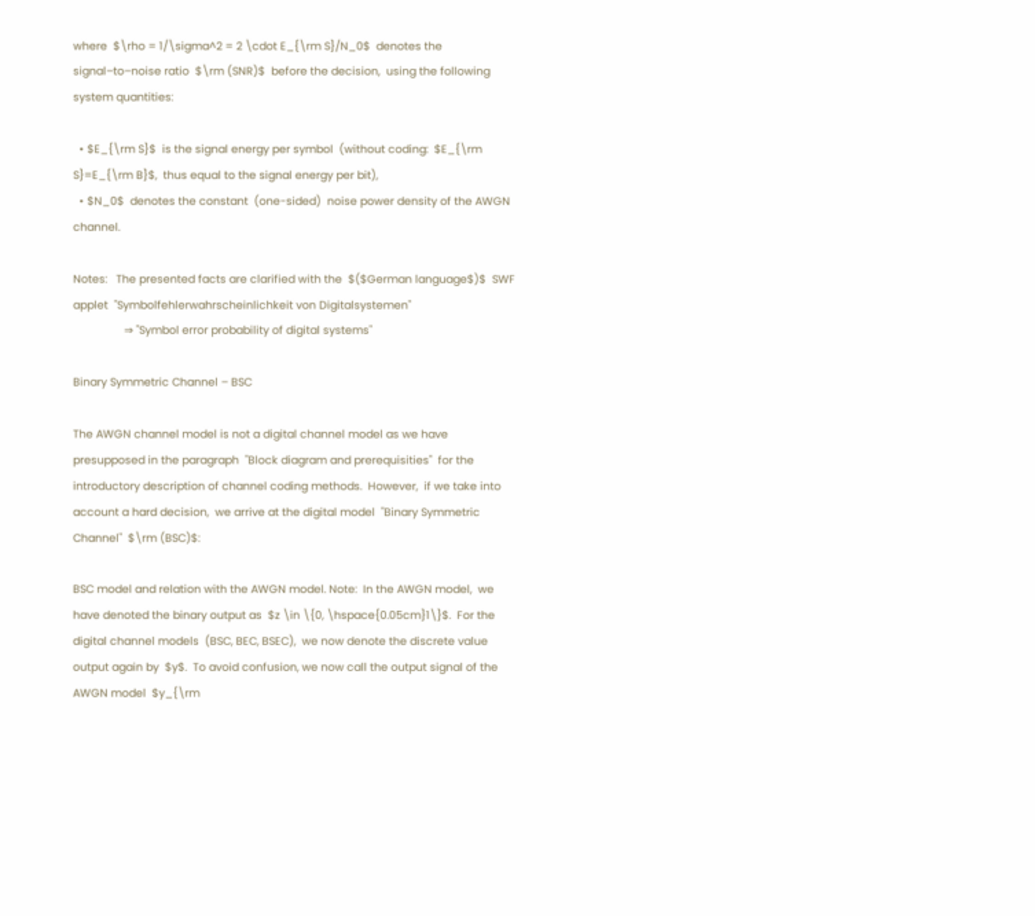where  $\rho = 1/\sigma^2 = 2 \cdot E_{\rm S}/N_0$  denotes the signal–to–noise ratio  $\rm (SNR)$  before the decision,  using the following system quantities:

  • $E_{\rm S}$  is the signal energy per symbol  (without coding:  $E_{\rm S}=E_{\rm B}$,  thus equal to the signal energy per bit),
  • $N_0$  denotes the constant  (one-sided)  noise power density of the AWGN channel.

Notes:   The presented facts are clarified with the  $($German language$)$  SWF applet  "Symbolfehlerwahrscheinlichkeit von Digitalsystemen"
                 ⇒ "Symbol error probability of digital systems"

Binary Symmetric Channel – BSC

The AWGN channel model is not a digital channel model as we have presupposed in the paragraph  "Block diagram and prerequisities"  for the introductory description of channel coding methods.  However,  if we take into account a hard decision,  we arrive at the digital model  "Binary Symmetric Channel"  $\rm (BSC)$:

BSC model and relation with the AWGN model. Note:  In the AWGN model,  we have denoted the binary output as  $z \in \{0, \hspace{0.05cm}1\}$.  For the digital channel models  (BSC, BEC, BSEC),  we now denote the discrete value output again by  $y$.  To avoid confusion, we now call the output signal of the AWGN model  $y_{\rm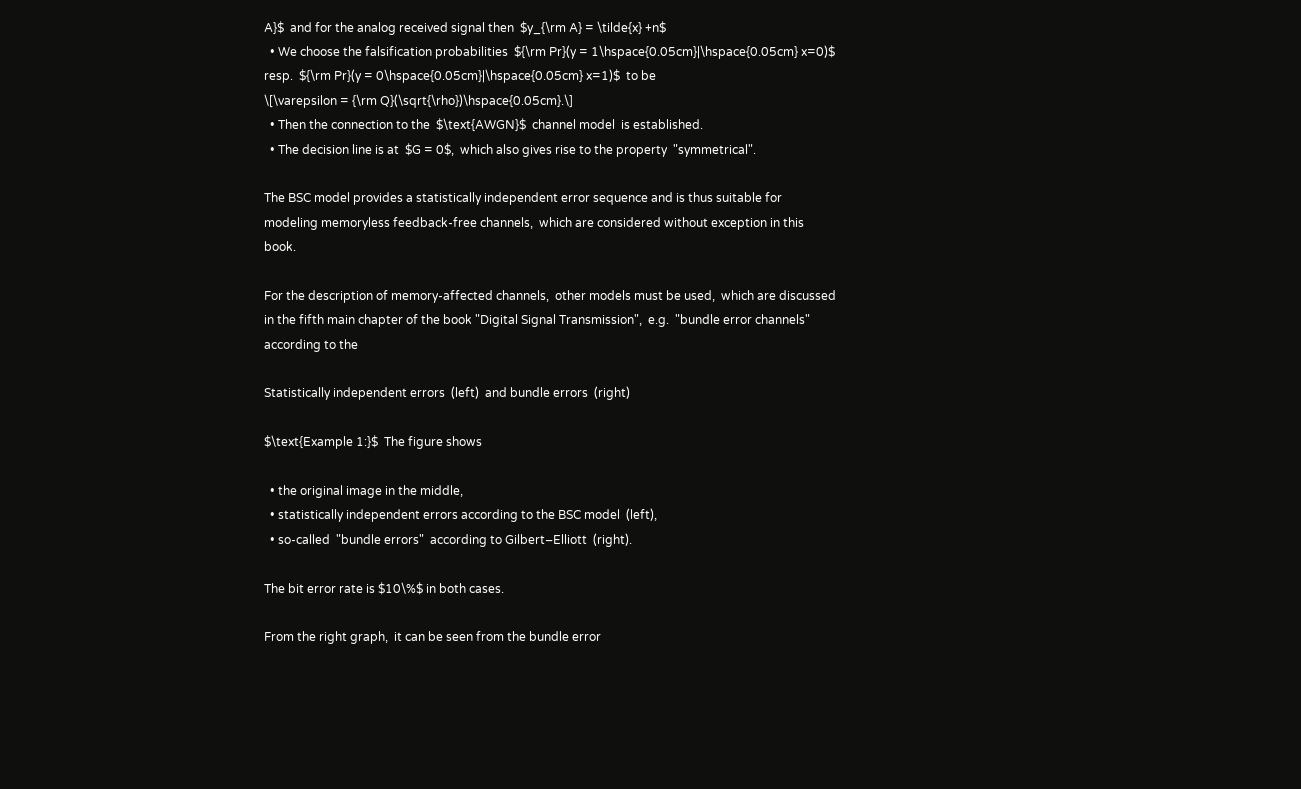A}$  and for the analog received signal then  $y_{\rm A} = \tilde{x} +n$
  • We choose the falsification probabilities  ${\rm Pr}(y = 1\hspace{0.05cm}|\hspace{0.05cm} x=0)$  resp.  ${\rm Pr}(y = 0\hspace{0.05cm}|\hspace{0.05cm} x=1)$  to be
\[\varepsilon = {\rm Q}(\sqrt{\rho})\hspace{0.05cm}.\]
  • Then the connection to the  $\text{AWGN}$  channel model  is established.
  • The decision line is at  $G = 0$,  which also gives rise to the property  "symmetrical".

The BSC model provides a statistically independent error sequence and is thus suitable for modeling memoryless feedback-free channels,  which are considered without exception in this book.

For the description of memory-affected channels,  other models must be used,  which are discussed in the fifth main chapter of the book "Digital Signal Transmission",  e.g.  "bundle error channels"  according to the

Statistically independent errors  (left)  and bundle errors  (right)

$\text{Example 1:}$  The figure shows

  • the original image in the middle,
  • statistically independent errors according to the BSC model  (left),
  • so-called  "bundle errors"  according to Gilbert–Elliott  (right).

The bit error rate is $10\%$ in both cases.

From the right graph,  it can be seen from the bundle error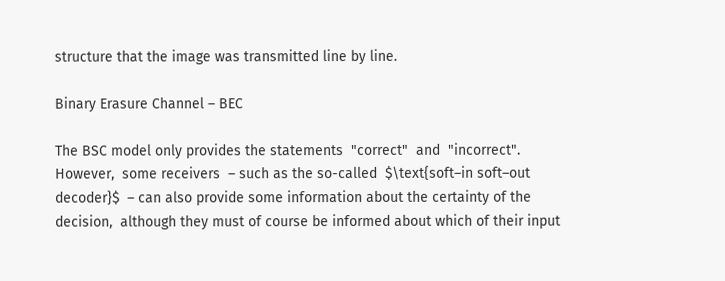structure that the image was transmitted line by line.

Binary Erasure Channel – BEC

The BSC model only provides the statements  "correct"  and  "incorrect".  However,  some receivers  – such as the so-called  $\text{soft–in soft–out decoder}$  – can also provide some information about the certainty of the decision,  although they must of course be informed about which of their input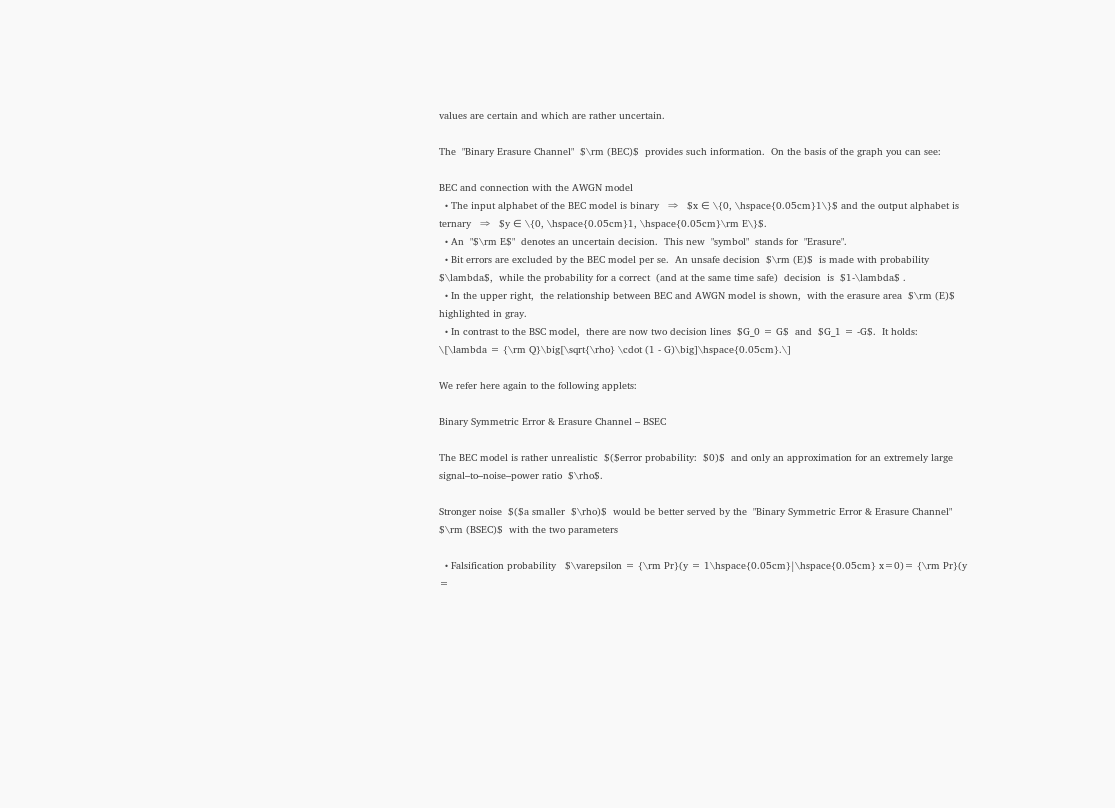values are certain and which are rather uncertain.

The  "Binary Erasure Channel"  $\rm (BEC)$  provides such information.  On the basis of the graph you can see:

BEC and connection with the AWGN model
  • The input alphabet of the BEC model is binary   ⇒   $x ∈ \{0, \hspace{0.05cm}1\}$ and the output alphabet is ternary   ⇒   $y ∈ \{0, \hspace{0.05cm}1, \hspace{0.05cm}\rm E\}$.
  • An  "$\rm E$"  denotes an uncertain decision.  This new  "symbol"  stands for  "Erasure".
  • Bit errors are excluded by the BEC model per se.  An unsafe decision  $\rm (E)$  is made with probability  $\lambda$,  while the probability for a correct  (and at the same time safe)  decision  is  $1-\lambda$ .
  • In the upper right,  the relationship between BEC and AWGN model is shown,  with the erasure area  $\rm (E)$  highlighted in gray.
  • In contrast to the BSC model,  there are now two decision lines  $G_0 = G$  and  $G_1 = -G$.  It holds:
\[\lambda = {\rm Q}\big[\sqrt{\rho} \cdot (1 - G)\big]\hspace{0.05cm}.\]

We refer here again to the following applets:

Binary Symmetric Error & Erasure Channel – BSEC

The BEC model is rather unrealistic  $($error probability:  $0)$  and only an approximation for an extremely large signal–to–noise–power ratio  $\rho$.

Stronger noise  $($a smaller  $\rho)$  would be better served by the  "Binary Symmetric Error & Erasure Channel"  $\rm (BSEC)$  with the two parameters

  • Falsification probability   $\varepsilon = {\rm Pr}(y = 1\hspace{0.05cm}|\hspace{0.05cm} x=0)= {\rm Pr}(y =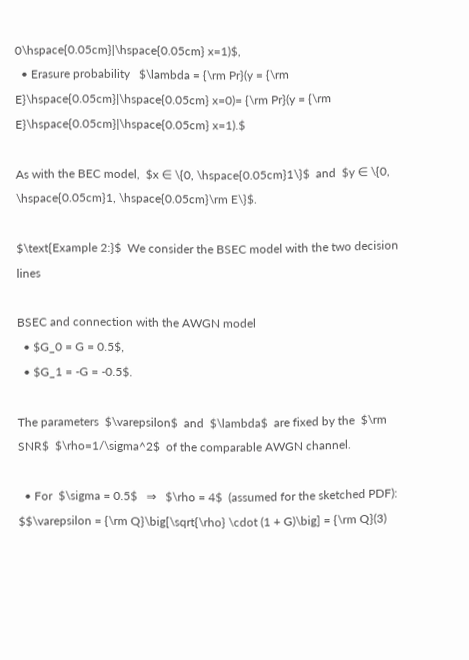0\hspace{0.05cm}|\hspace{0.05cm} x=1)$,
  • Erasure probability   $\lambda = {\rm Pr}(y = {\rm E}\hspace{0.05cm}|\hspace{0.05cm} x=0)= {\rm Pr}(y = {\rm E}\hspace{0.05cm}|\hspace{0.05cm} x=1).$

As with the BEC model,  $x ∈ \{0, \hspace{0.05cm}1\}$  and  $y ∈ \{0, \hspace{0.05cm}1, \hspace{0.05cm}\rm E\}$.

$\text{Example 2:}$  We consider the BSEC model with the two decision lines

BSEC and connection with the AWGN model
  • $G_0 = G = 0.5$,
  • $G_1 = -G = -0.5$.

The parameters  $\varepsilon$  and  $\lambda$  are fixed by the  $\rm SNR$  $\rho=1/\sigma^2$  of the comparable AWGN channel.

  • For  $\sigma = 0.5$   ⇒   $\rho = 4$  (assumed for the sketched PDF):
$$\varepsilon = {\rm Q}\big[\sqrt{\rho} \cdot (1 + G)\big] = {\rm Q}(3)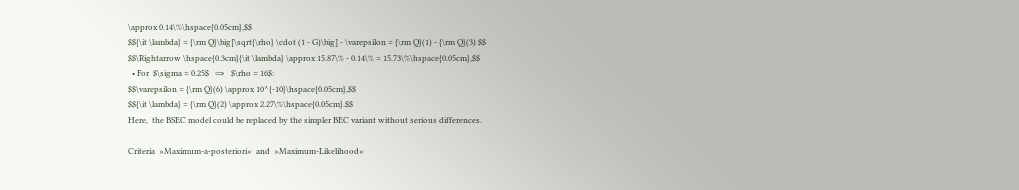\approx 0.14\%\hspace{0.05cm},$$
$${\it \lambda} = {\rm Q}\big[\sqrt{\rho} \cdot (1 - G)\big] - \varepsilon = {\rm Q}(1) - {\rm Q}(3) $$
$$\Rightarrow \hspace{0.3cm}{\it \lambda} \approx 15.87\% - 0.14\% = 15.73\%\hspace{0.05cm},$$
  • For  $\sigma = 0.25$   ⇒   $\rho = 16$:
$$\varepsilon = {\rm Q}(6) \approx 10^{-10}\hspace{0.05cm},$$
$${\it \lambda} = {\rm Q}(2) \approx 2.27\%\hspace{0.05cm}.$$
Here,  the BSEC model could be replaced by the simpler BEC variant without serious differences.

Criteria  »Maximum-a-posteriori«  and  »Maximum-Likelihood«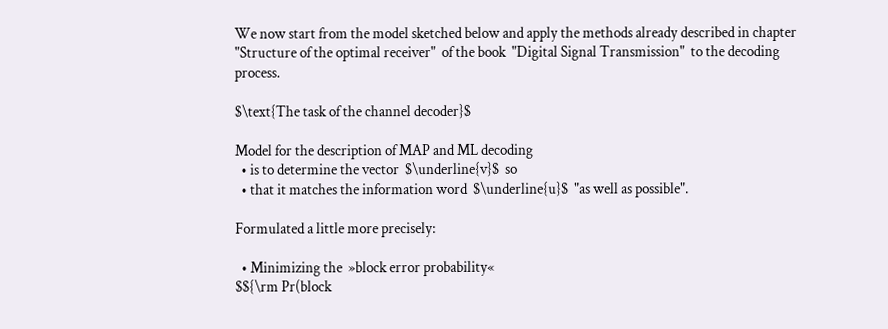We now start from the model sketched below and apply the methods already described in chapter  "Structure of the optimal receiver"  of the book  "Digital Signal Transmission"  to the decoding process.

$\text{The task of the channel decoder}$

Model for the description of MAP and ML decoding
  • is to determine the vector  $\underline{v}$  so
  • that it matches the information word  $\underline{u}$  "as well as possible".

Formulated a little more precisely:

  • Minimizing the  »block error probability«
$${\rm Pr(block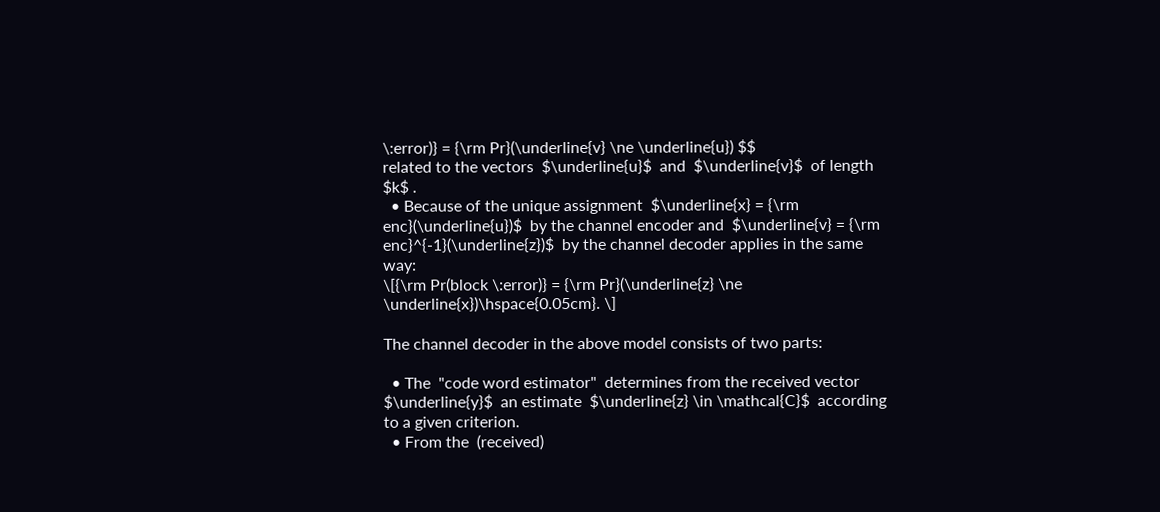\:error)} = {\rm Pr}(\underline{v} \ne \underline{u}) $$
related to the vectors  $\underline{u}$  and  $\underline{v}$  of length  $k$ .
  • Because of the unique assignment  $\underline{x} = {\rm enc}(\underline{u})$  by the channel encoder and  $\underline{v} = {\rm enc}^{-1}(\underline{z})$  by the channel decoder applies in the same way:
\[{\rm Pr(block \:error)} = {\rm Pr}(\underline{z} \ne \underline{x})\hspace{0.05cm}. \]

The channel decoder in the above model consists of two parts:

  • The  "code word estimator"  determines from the received vector  $\underline{y}$  an estimate  $\underline{z} \in \mathcal{C}$  according to a given criterion.
  • From the  (received)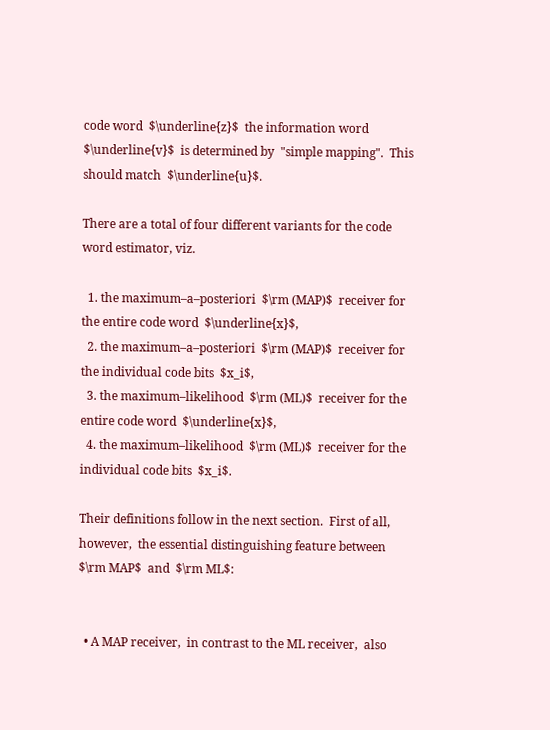code word  $\underline{z}$  the information word  $\underline{v}$  is determined by  "simple mapping".  This should match  $\underline{u}$.

There are a total of four different variants for the code word estimator, viz.

  1. the maximum–a–posteriori  $\rm (MAP)$  receiver for the entire code word  $\underline{x}$,
  2. the maximum–a–posteriori  $\rm (MAP)$  receiver for the individual code bits  $x_i$,
  3. the maximum–likelihood  $\rm (ML)$  receiver for the entire code word  $\underline{x}$,
  4. the maximum–likelihood  $\rm (ML)$  receiver for the individual code bits  $x_i$.

Their definitions follow in the next section.  First of all,  however,  the essential distinguishing feature between  $\rm MAP$  and  $\rm ML$:


  • A MAP receiver,  in contrast to the ML receiver,  also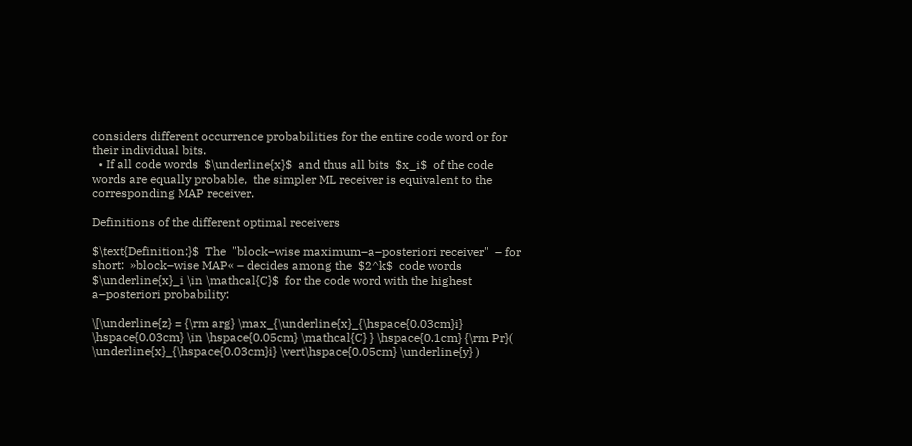considers different occurrence probabilities for the entire code word or for their individual bits.
  • If all code words  $\underline{x}$  and thus all bits  $x_i$  of the code words are equally probable,  the simpler ML receiver is equivalent to the corresponding MAP receiver.

Definitions of the different optimal receivers

$\text{Definition:}$  The  "block–wise maximum–a–posteriori receiver"  – for short:  »block–wise MAP« – decides among the  $2^k$  code words  $\underline{x}_i \in \mathcal{C}$  for the code word with the highest a–posteriori probability:

\[\underline{z} = {\rm arg} \max_{\underline{x}_{\hspace{0.03cm}i} \hspace{0.03cm} \in \hspace{0.05cm} \mathcal{C} } \hspace{0.1cm} {\rm Pr}( \underline{x}_{\hspace{0.03cm}i} \vert\hspace{0.05cm} \underline{y} )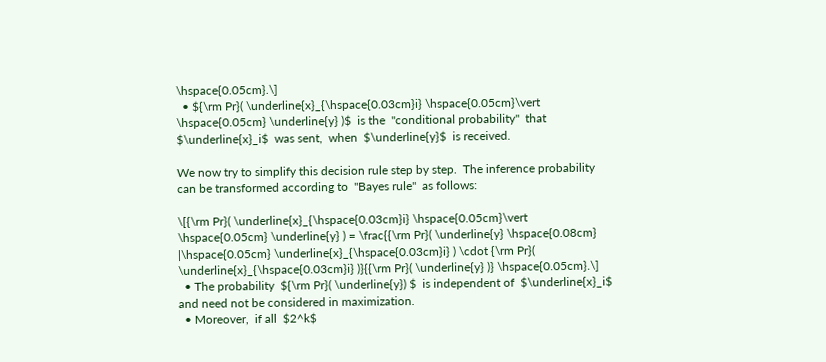\hspace{0.05cm}.\]
  • ${\rm Pr}( \underline{x}_{\hspace{0.03cm}i} \hspace{0.05cm}\vert \hspace{0.05cm} \underline{y} )$  is the  "conditional probability"  that  $\underline{x}_i$  was sent,  when  $\underline{y}$  is received.

We now try to simplify this decision rule step by step.  The inference probability can be transformed according to  "Bayes rule"  as follows:

\[{\rm Pr}( \underline{x}_{\hspace{0.03cm}i} \hspace{0.05cm}\vert \hspace{0.05cm} \underline{y} ) = \frac{{\rm Pr}( \underline{y} \hspace{0.08cm} |\hspace{0.05cm} \underline{x}_{\hspace{0.03cm}i} ) \cdot {\rm Pr}( \underline{x}_{\hspace{0.03cm}i} )}{{\rm Pr}( \underline{y} )} \hspace{0.05cm}.\]
  • The probability  ${\rm Pr}( \underline{y}) $  is independent of  $\underline{x}_i$  and need not be considered in maximization.
  • Moreover,  if all  $2^k$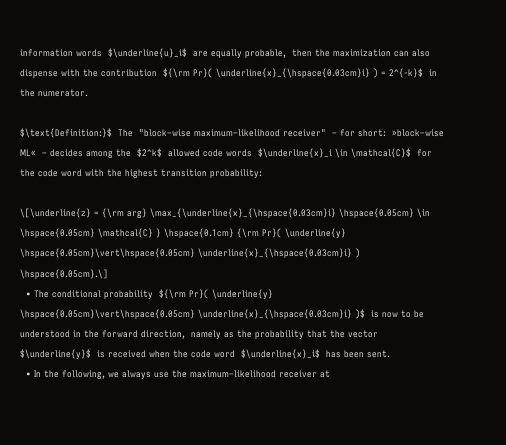information words  $\underline{u}_i$  are equally probable,  then the maximization can also dispense with the contribution  ${\rm Pr}( \underline{x}_{\hspace{0.03cm}i} ) = 2^{-k}$  in the numerator.

$\text{Definition:}$  The  "block–wise maximum–likelihood receiver"  – for short:  »block–wise ML«  – decides among the  $2^k$  allowed code words  $\underline{x}_i \in \mathcal{C}$  for the code word with the highest transition probability:

\[\underline{z} = {\rm arg} \max_{\underline{x}_{\hspace{0.03cm}i} \hspace{0.05cm} \in \hspace{0.05cm} \mathcal{C} } \hspace{0.1cm} {\rm Pr}( \underline{y} \hspace{0.05cm}\vert\hspace{0.05cm} \underline{x}_{\hspace{0.03cm}i} ) \hspace{0.05cm}.\]
  • The conditional probability  ${\rm Pr}( \underline{y} \hspace{0.05cm}\vert\hspace{0.05cm} \underline{x}_{\hspace{0.03cm}i} )$  is now to be understood in the forward direction,  namely as the probability that the vector  $\underline{y}$  is received when the code word  $\underline{x}_i$  has been sent.
  • In the following, we always use the maximum–likelihood receiver at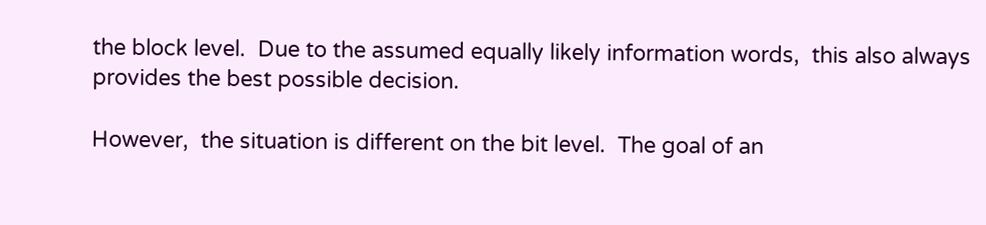the block level.  Due to the assumed equally likely information words,  this also always provides the best possible decision.

However,  the situation is different on the bit level.  The goal of an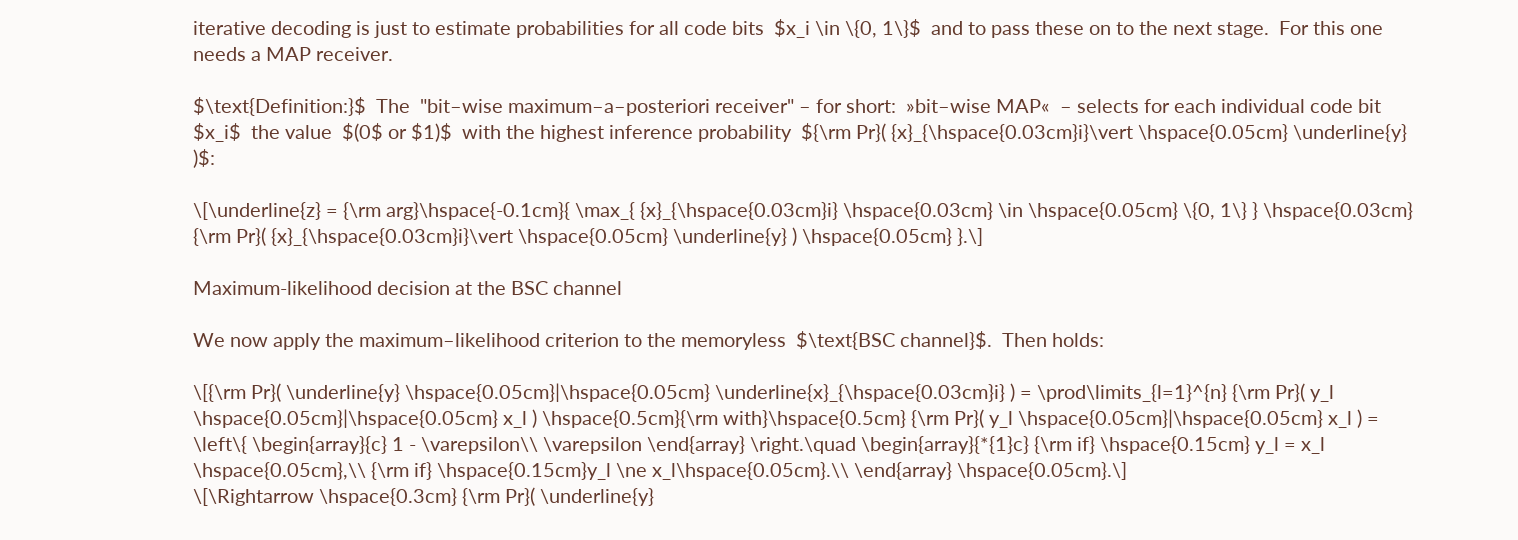iterative decoding is just to estimate probabilities for all code bits  $x_i \in \{0, 1\}$  and to pass these on to the next stage.  For this one needs a MAP receiver.

$\text{Definition:}$  The  "bit–wise maximum–a–posteriori receiver" – for short:  »bit–wise MAP«  – selects for each individual code bit  $x_i$  the value  $(0$ or $1)$  with the highest inference probability  ${\rm Pr}( {x}_{\hspace{0.03cm}i}\vert \hspace{0.05cm} \underline{y} )$:

\[\underline{z} = {\rm arg}\hspace{-0.1cm}{ \max_{ {x}_{\hspace{0.03cm}i} \hspace{0.03cm} \in \hspace{0.05cm} \{0, 1\} } \hspace{0.03cm} {\rm Pr}( {x}_{\hspace{0.03cm}i}\vert \hspace{0.05cm} \underline{y} ) \hspace{0.05cm} }.\]

Maximum-likelihood decision at the BSC channel

We now apply the maximum–likelihood criterion to the memoryless  $\text{BSC channel}$.  Then holds:

\[{\rm Pr}( \underline{y} \hspace{0.05cm}|\hspace{0.05cm} \underline{x}_{\hspace{0.03cm}i} ) = \prod\limits_{l=1}^{n} {\rm Pr}( y_l \hspace{0.05cm}|\hspace{0.05cm} x_l ) \hspace{0.5cm}{\rm with}\hspace{0.5cm} {\rm Pr}( y_l \hspace{0.05cm}|\hspace{0.05cm} x_l ) = \left\{ \begin{array}{c} 1 - \varepsilon\\ \varepsilon \end{array} \right.\quad \begin{array}{*{1}c} {\rm if} \hspace{0.15cm} y_l = x_l \hspace{0.05cm},\\ {\rm if} \hspace{0.15cm}y_l \ne x_l\hspace{0.05cm}.\\ \end{array} \hspace{0.05cm}.\]
\[\Rightarrow \hspace{0.3cm} {\rm Pr}( \underline{y}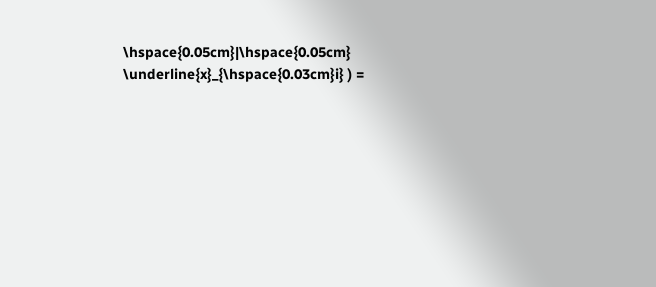\hspace{0.05cm}|\hspace{0.05cm} \underline{x}_{\hspace{0.03cm}i} ) =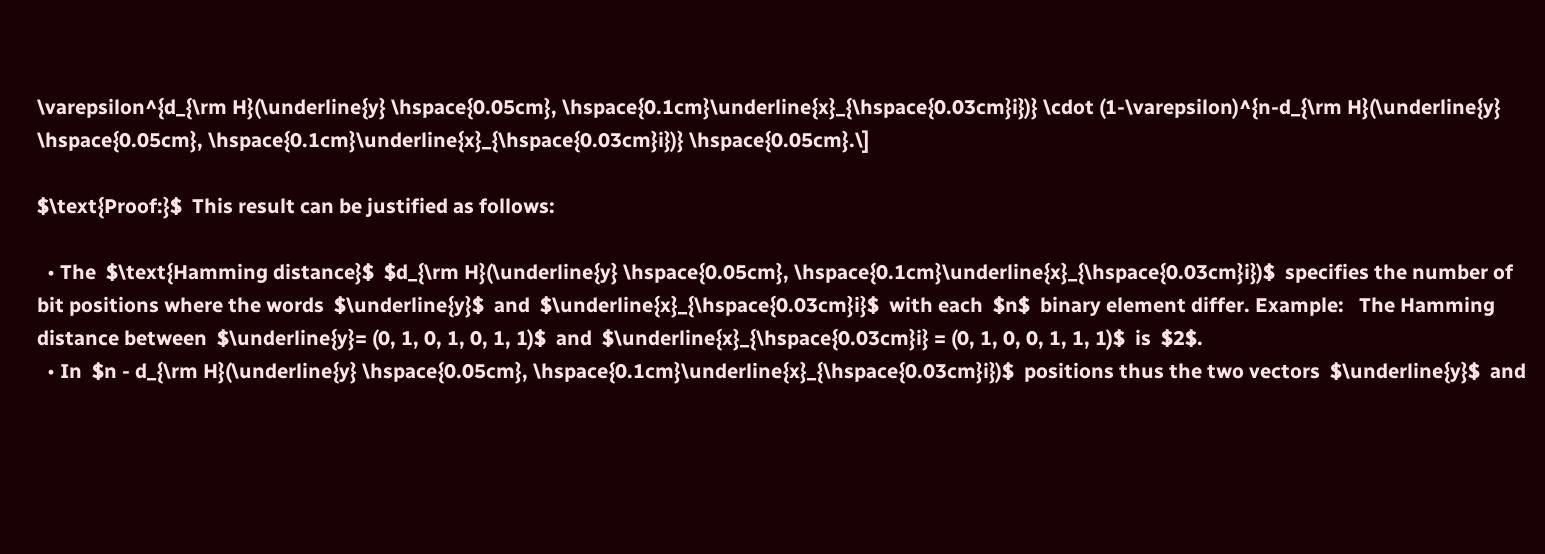\varepsilon^{d_{\rm H}(\underline{y} \hspace{0.05cm}, \hspace{0.1cm}\underline{x}_{\hspace{0.03cm}i})} \cdot (1-\varepsilon)^{n-d_{\rm H}(\underline{y} \hspace{0.05cm}, \hspace{0.1cm}\underline{x}_{\hspace{0.03cm}i})} \hspace{0.05cm}.\]

$\text{Proof:}$  This result can be justified as follows:

  • The  $\text{Hamming distance}$  $d_{\rm H}(\underline{y} \hspace{0.05cm}, \hspace{0.1cm}\underline{x}_{\hspace{0.03cm}i})$  specifies the number of bit positions where the words  $\underline{y}$  and  $\underline{x}_{\hspace{0.03cm}i}$  with each  $n$  binary element differ. Example:   The Hamming distance between  $\underline{y}= (0, 1, 0, 1, 0, 1, 1)$  and  $\underline{x}_{\hspace{0.03cm}i} = (0, 1, 0, 0, 1, 1, 1)$  is  $2$.
  • In  $n - d_{\rm H}(\underline{y} \hspace{0.05cm}, \hspace{0.1cm}\underline{x}_{\hspace{0.03cm}i})$  positions thus the two vectors  $\underline{y}$  and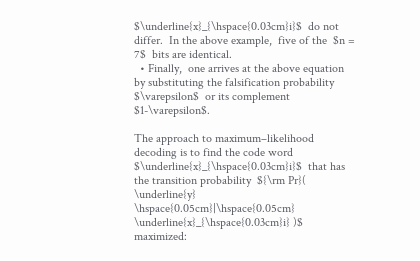$\underline{x}_{\hspace{0.03cm}i}$  do not differ.  In the above example,  five of the  $n = 7$  bits are identical.
  • Finally,  one arrives at the above equation by substituting the falsification probability  $\varepsilon$  or its complement  $1-\varepsilon$.

The approach to maximum–likelihood decoding is to find the code word  $\underline{x}_{\hspace{0.03cm}i}$  that has the transition probability  ${\rm Pr}( \underline{y} \hspace{0.05cm}|\hspace{0.05cm} \underline{x}_{\hspace{0.03cm}i} )$  maximized: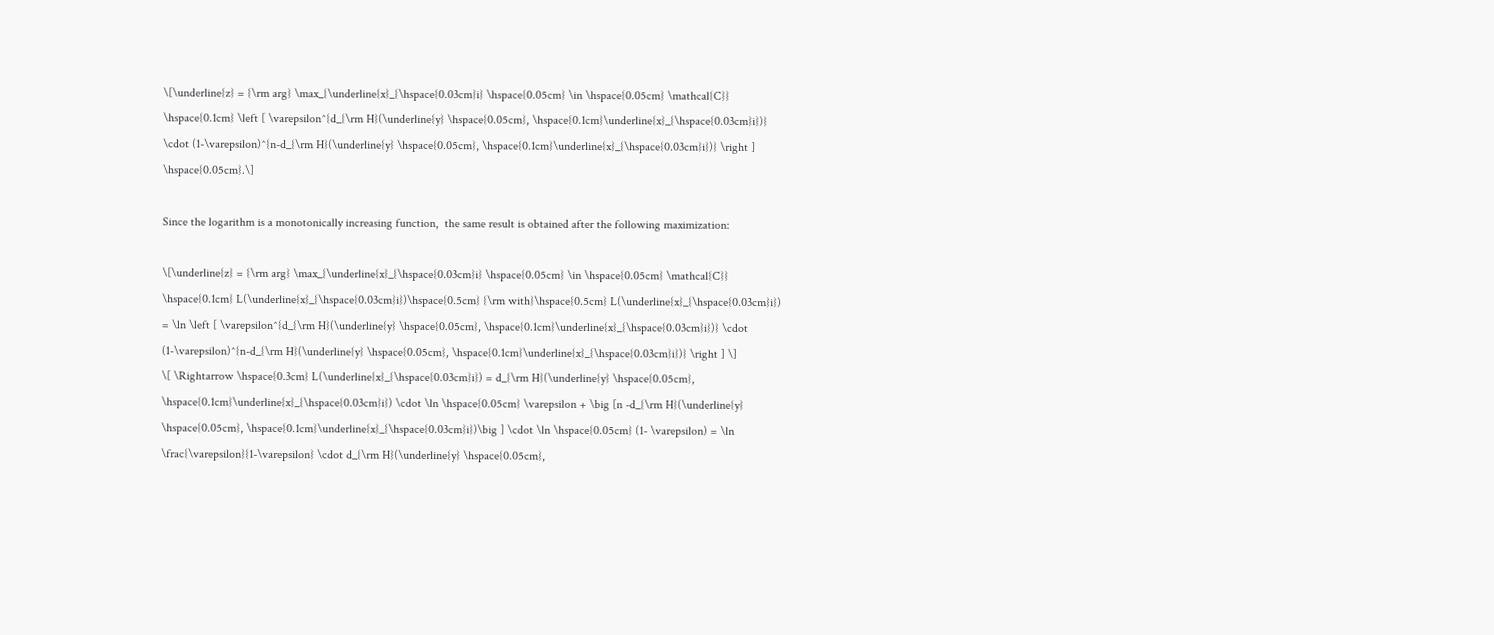\[\underline{z} = {\rm arg} \max_{\underline{x}_{\hspace{0.03cm}i} \hspace{0.05cm} \in \hspace{0.05cm} \mathcal{C}} \hspace{0.1cm} \left [ \varepsilon^{d_{\rm H}(\underline{y} \hspace{0.05cm}, \hspace{0.1cm}\underline{x}_{\hspace{0.03cm}i})} \cdot (1-\varepsilon)^{n-d_{\rm H}(\underline{y} \hspace{0.05cm}, \hspace{0.1cm}\underline{x}_{\hspace{0.03cm}i})} \right ] \hspace{0.05cm}.\]

Since the logarithm is a monotonically increasing function,  the same result is obtained after the following maximization:

\[\underline{z} = {\rm arg} \max_{\underline{x}_{\hspace{0.03cm}i} \hspace{0.05cm} \in \hspace{0.05cm} \mathcal{C}} \hspace{0.1cm} L(\underline{x}_{\hspace{0.03cm}i})\hspace{0.5cm} {\rm with}\hspace{0.5cm} L(\underline{x}_{\hspace{0.03cm}i}) = \ln \left [ \varepsilon^{d_{\rm H}(\underline{y} \hspace{0.05cm}, \hspace{0.1cm}\underline{x}_{\hspace{0.03cm}i})} \cdot (1-\varepsilon)^{n-d_{\rm H}(\underline{y} \hspace{0.05cm}, \hspace{0.1cm}\underline{x}_{\hspace{0.03cm}i})} \right ] \]
\[ \Rightarrow \hspace{0.3cm} L(\underline{x}_{\hspace{0.03cm}i}) = d_{\rm H}(\underline{y} \hspace{0.05cm}, \hspace{0.1cm}\underline{x}_{\hspace{0.03cm}i}) \cdot \ln \hspace{0.05cm} \varepsilon + \big [n -d_{\rm H}(\underline{y} \hspace{0.05cm}, \hspace{0.1cm}\underline{x}_{\hspace{0.03cm}i})\big ] \cdot \ln \hspace{0.05cm} (1- \varepsilon) = \ln \frac{\varepsilon}{1-\varepsilon} \cdot d_{\rm H}(\underline{y} \hspace{0.05cm},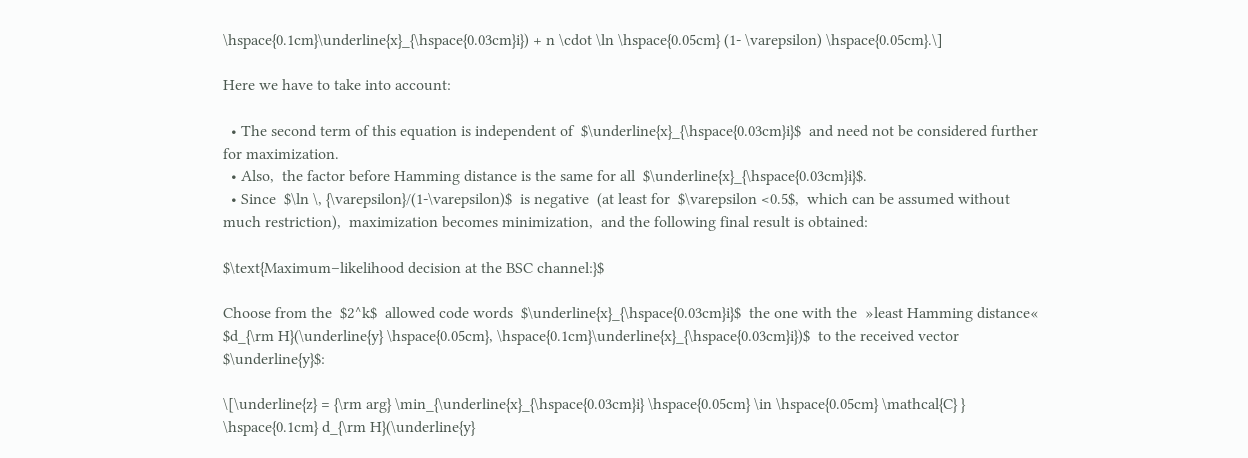\hspace{0.1cm}\underline{x}_{\hspace{0.03cm}i}) + n \cdot \ln \hspace{0.05cm} (1- \varepsilon) \hspace{0.05cm}.\]

Here we have to take into account:

  • The second term of this equation is independent of  $\underline{x}_{\hspace{0.03cm}i}$  and need not be considered further for maximization.
  • Also,  the factor before Hamming distance is the same for all  $\underline{x}_{\hspace{0.03cm}i}$.
  • Since  $\ln \, {\varepsilon}/(1-\varepsilon)$  is negative  (at least for  $\varepsilon <0.5$,  which can be assumed without much restriction),  maximization becomes minimization,  and the following final result is obtained:

$\text{Maximum–likelihood decision at the BSC channel:}$

Choose from the  $2^k$  allowed code words  $\underline{x}_{\hspace{0.03cm}i}$  the one with the  »least Hamming distance«  $d_{\rm H}(\underline{y} \hspace{0.05cm}, \hspace{0.1cm}\underline{x}_{\hspace{0.03cm}i})$  to the received vector  $\underline{y}$:

\[\underline{z} = {\rm arg} \min_{\underline{x}_{\hspace{0.03cm}i} \hspace{0.05cm} \in \hspace{0.05cm} \mathcal{C} } \hspace{0.1cm} d_{\rm H}(\underline{y}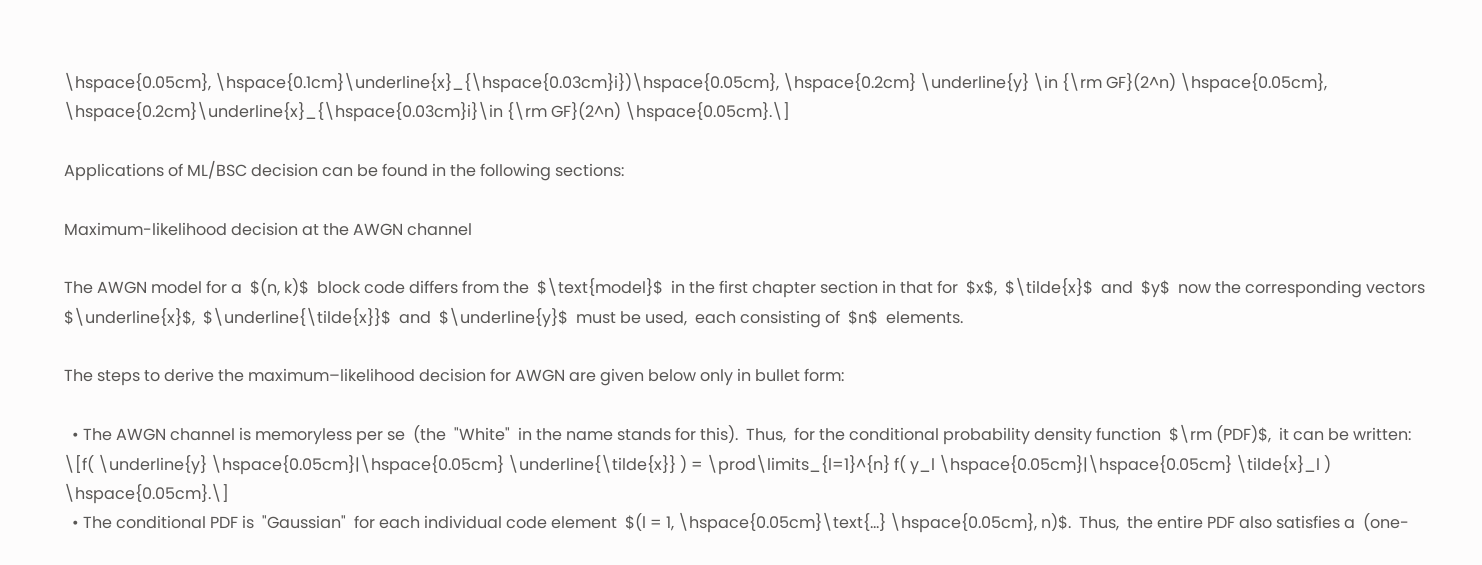\hspace{0.05cm}, \hspace{0.1cm}\underline{x}_{\hspace{0.03cm}i})\hspace{0.05cm}, \hspace{0.2cm} \underline{y} \in {\rm GF}(2^n) \hspace{0.05cm}, \hspace{0.2cm}\underline{x}_{\hspace{0.03cm}i}\in {\rm GF}(2^n) \hspace{0.05cm}.\]

Applications of ML/BSC decision can be found in the following sections:

Maximum-likelihood decision at the AWGN channel

The AWGN model for a  $(n, k)$  block code differs from the  $\text{model}$  in the first chapter section in that for  $x$,  $\tilde{x}$  and  $y$  now the corresponding vectors  $\underline{x}$,  $\underline{\tilde{x}}$  and  $\underline{y}$  must be used,  each consisting of  $n$  elements.

The steps to derive the maximum–likelihood decision for AWGN are given below only in bullet form:

  • The AWGN channel is memoryless per se  (the  "White"  in the name stands for this).  Thus,  for the conditional probability density function  $\rm (PDF)$,  it can be written:
\[f( \underline{y} \hspace{0.05cm}|\hspace{0.05cm} \underline{\tilde{x}} ) = \prod\limits_{l=1}^{n} f( y_l \hspace{0.05cm}|\hspace{0.05cm} \tilde{x}_l ) \hspace{0.05cm}.\]
  • The conditional PDF is  "Gaussian"  for each individual code element  $(l = 1, \hspace{0.05cm}\text{...} \hspace{0.05cm}, n)$.  Thus,  the entire PDF also satisfies a  (one-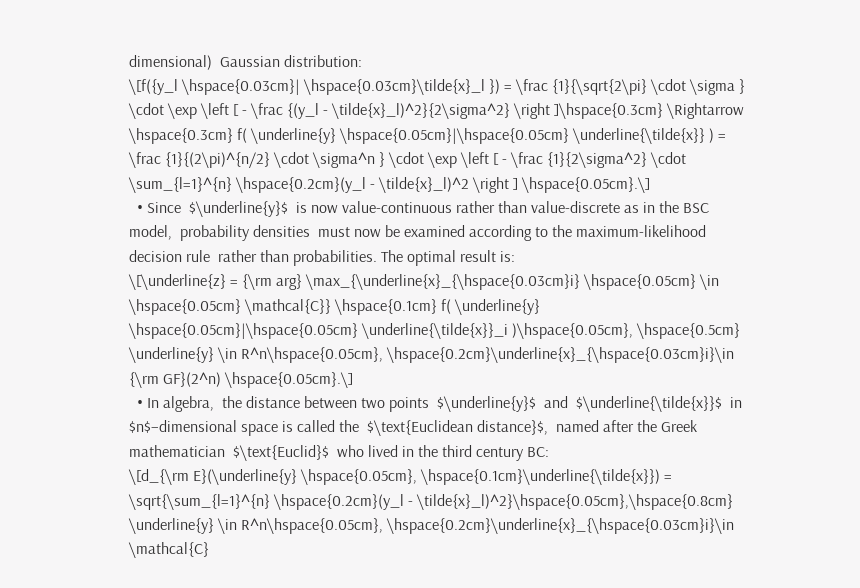dimensional)  Gaussian distribution:
\[f({y_l \hspace{0.03cm}| \hspace{0.03cm}\tilde{x}_l }) = \frac {1}{\sqrt{2\pi} \cdot \sigma } \cdot \exp \left [ - \frac {(y_l - \tilde{x}_l)^2}{2\sigma^2} \right ]\hspace{0.3cm} \Rightarrow \hspace{0.3cm} f( \underline{y} \hspace{0.05cm}|\hspace{0.05cm} \underline{\tilde{x}} ) = \frac {1}{(2\pi)^{n/2} \cdot \sigma^n } \cdot \exp \left [ - \frac {1}{2\sigma^2} \cdot \sum_{l=1}^{n} \hspace{0.2cm}(y_l - \tilde{x}_l)^2 \right ] \hspace{0.05cm}.\]
  • Since  $\underline{y}$  is now value-continuous rather than value-discrete as in the BSC model,  probability densities  must now be examined according to the maximum-likelihood decision rule  rather than probabilities. The optimal result is:
\[\underline{z} = {\rm arg} \max_{\underline{x}_{\hspace{0.03cm}i} \hspace{0.05cm} \in \hspace{0.05cm} \mathcal{C}} \hspace{0.1cm} f( \underline{y} \hspace{0.05cm}|\hspace{0.05cm} \underline{\tilde{x}}_i )\hspace{0.05cm}, \hspace{0.5cm} \underline{y} \in R^n\hspace{0.05cm}, \hspace{0.2cm}\underline{x}_{\hspace{0.03cm}i}\in {\rm GF}(2^n) \hspace{0.05cm}.\]
  • In algebra,  the distance between two points  $\underline{y}$  and  $\underline{\tilde{x}}$  in  $n$–dimensional space is called the  $\text{Euclidean distance}$,  named after the Greek mathematician  $\text{Euclid}$  who lived in the third century BC:
\[d_{\rm E}(\underline{y} \hspace{0.05cm}, \hspace{0.1cm}\underline{\tilde{x}}) = \sqrt{\sum_{l=1}^{n} \hspace{0.2cm}(y_l - \tilde{x}_l)^2}\hspace{0.05cm},\hspace{0.8cm} \underline{y} \in R^n\hspace{0.05cm}, \hspace{0.2cm}\underline{x}_{\hspace{0.03cm}i}\in \mathcal{C}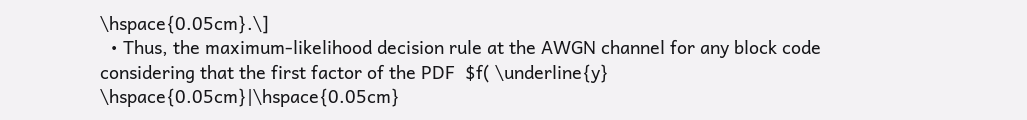\hspace{0.05cm}.\]
  • Thus, the maximum-likelihood decision rule at the AWGN channel for any block code considering that the first factor of the PDF  $f( \underline{y} \hspace{0.05cm}|\hspace{0.05cm}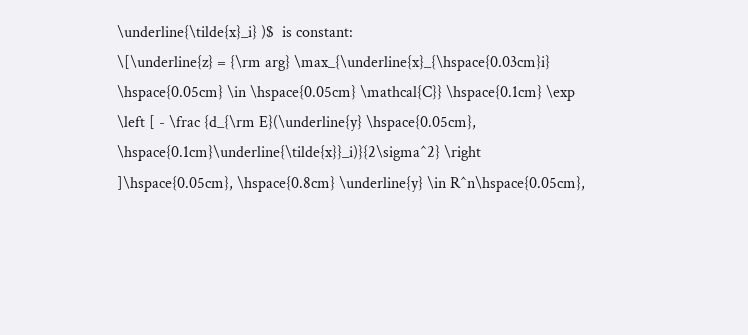\underline{\tilde{x}_i} )$  is constant:
\[\underline{z} = {\rm arg} \max_{\underline{x}_{\hspace{0.03cm}i} \hspace{0.05cm} \in \hspace{0.05cm} \mathcal{C}} \hspace{0.1cm} \exp \left [ - \frac {d_{\rm E}(\underline{y} \hspace{0.05cm}, \hspace{0.1cm}\underline{\tilde{x}}_i)}{2\sigma^2} \right ]\hspace{0.05cm}, \hspace{0.8cm} \underline{y} \in R^n\hspace{0.05cm},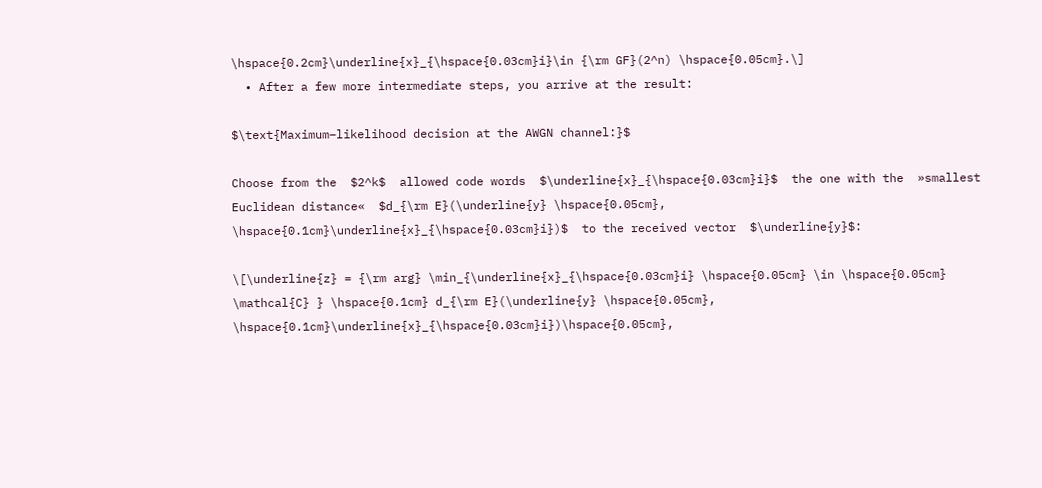\hspace{0.2cm}\underline{x}_{\hspace{0.03cm}i}\in {\rm GF}(2^n) \hspace{0.05cm}.\]
  • After a few more intermediate steps, you arrive at the result:

$\text{Maximum–likelihood decision at the AWGN channel:}$

Choose from the  $2^k$  allowed code words  $\underline{x}_{\hspace{0.03cm}i}$  the one with the  »smallest Euclidean distance«  $d_{\rm E}(\underline{y} \hspace{0.05cm}, \hspace{0.1cm}\underline{x}_{\hspace{0.03cm}i})$  to the received vector  $\underline{y}$:

\[\underline{z} = {\rm arg} \min_{\underline{x}_{\hspace{0.03cm}i} \hspace{0.05cm} \in \hspace{0.05cm} \mathcal{C} } \hspace{0.1cm} d_{\rm E}(\underline{y} \hspace{0.05cm}, \hspace{0.1cm}\underline{x}_{\hspace{0.03cm}i})\hspace{0.05cm},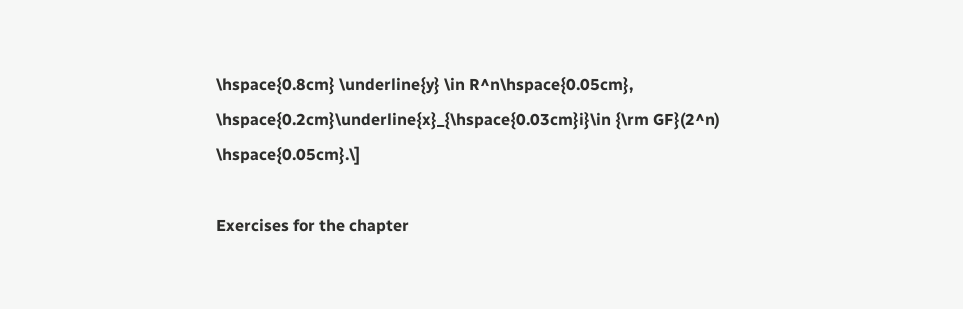\hspace{0.8cm} \underline{y} \in R^n\hspace{0.05cm}, \hspace{0.2cm}\underline{x}_{\hspace{0.03cm}i}\in {\rm GF}(2^n) \hspace{0.05cm}.\]

Exercises for the chapter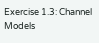Exercise 1.3: Channel Models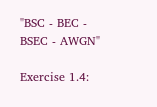"BSC - BEC - BSEC - AWGN"

Exercise 1.4: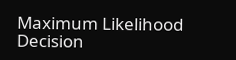Maximum Likelihood Decision